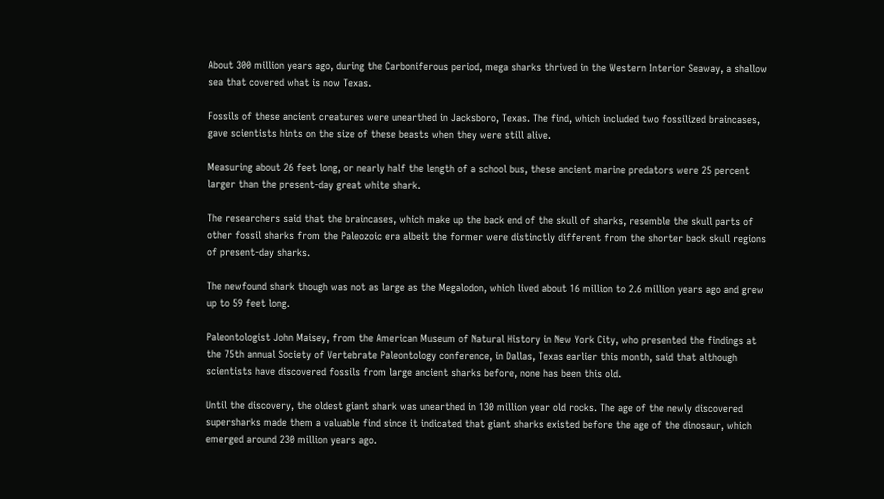About 300 million years ago, during the Carboniferous period, mega sharks thrived in the Western Interior Seaway, a shallow sea that covered what is now Texas.

Fossils of these ancient creatures were unearthed in Jacksboro, Texas. The find, which included two fossilized braincases, gave scientists hints on the size of these beasts when they were still alive.

Measuring about 26 feet long, or nearly half the length of a school bus, these ancient marine predators were 25 percent larger than the present-day great white shark.

The researchers said that the braincases, which make up the back end of the skull of sharks, resemble the skull parts of other fossil sharks from the Paleozoic era albeit the former were distinctly different from the shorter back skull regions of present-day sharks.

The newfound shark though was not as large as the Megalodon, which lived about 16 million to 2.6 million years ago and grew up to 59 feet long.

Paleontologist John Maisey, from the American Museum of Natural History in New York City, who presented the findings at the 75th annual Society of Vertebrate Paleontology conference, in Dallas, Texas earlier this month, said that although scientists have discovered fossils from large ancient sharks before, none has been this old.

Until the discovery, the oldest giant shark was unearthed in 130 million year old rocks. The age of the newly discovered supersharks made them a valuable find since it indicated that giant sharks existed before the age of the dinosaur, which emerged around 230 million years ago.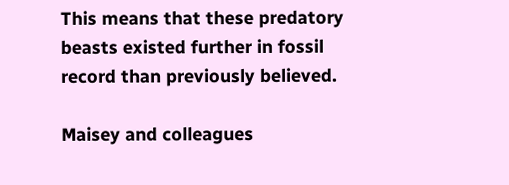This means that these predatory beasts existed further in fossil record than previously believed.

Maisey and colleagues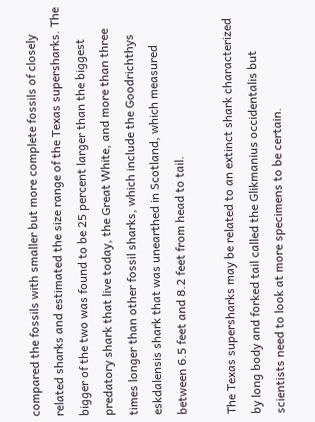compared the fossils with smaller but more complete fossils of closely related sharks and estimated the size range of the Texas supersharks. The bigger of the two was found to be 25 percent larger than the biggest predatory shark that live today, the Great White, and more than three times longer than other fossil sharks, which include the Goodrichthys eskdalensis shark that was unearthed in Scotland, which measured between 6.5 feet and 8.2 feet from head to tail.

The Texas supersharks may be related to an extinct shark characterized by long body and forked tail called the Glikmanius occidentalis but scientists need to look at more specimens to be certain.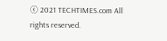ⓒ 2021 TECHTIMES.com All rights reserved.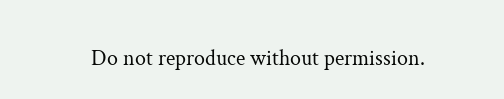Do not reproduce without permission.